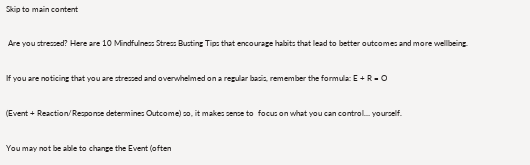Skip to main content

 Are you stressed? Here are 10 Mindfulness Stress Busting Tips that encourage habits that lead to better outcomes and more wellbeing.

If you are noticing that you are stressed and overwhelmed on a regular basis, remember the formula: E + R = O

(Event + Reaction/Response determines Outcome) so, it makes sense to  focus on what you can control… yourself.

You may not be able to change the Event (often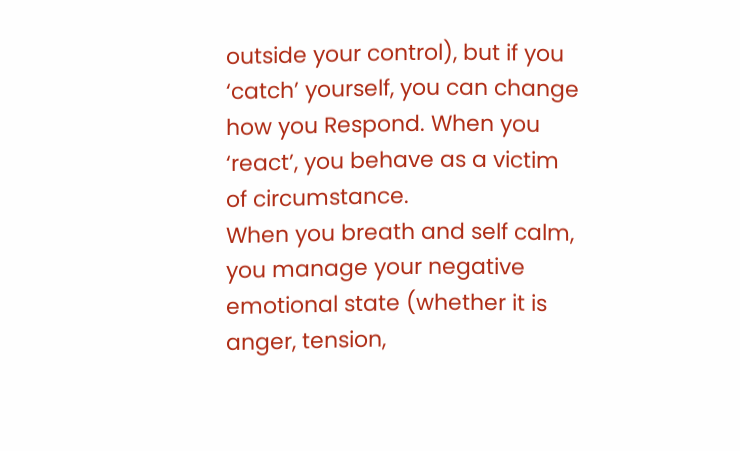outside your control), but if you ‘catch’ yourself, you can change how you Respond. When you ‘react’, you behave as a victim of circumstance.
When you breath and self calm, you manage your negative emotional state (whether it is anger, tension,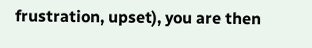frustration, upset), you are then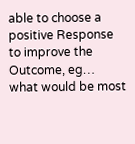able to choose a positive Response to improve the Outcome, eg… what would be most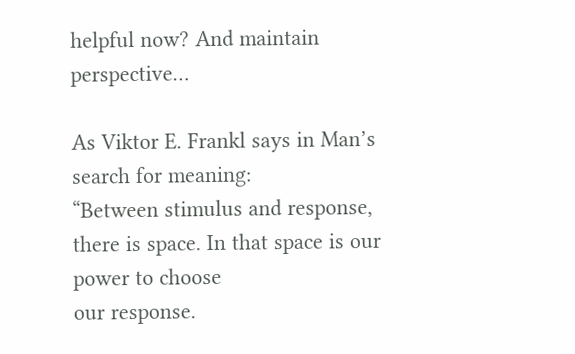helpful now? And maintain perspective…

As Viktor E. Frankl says in Man’s search for meaning:
“Between stimulus and response, there is space. In that space is our power to choose
our response.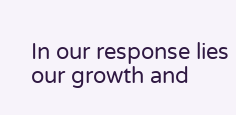In our response lies our growth and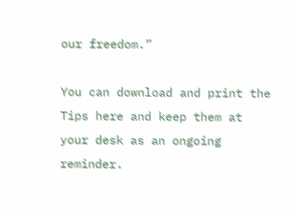our freedom.”

You can download and print the Tips here and keep them at your desk as an ongoing reminder.